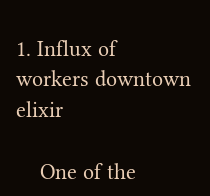1. Influx of workers downtown elixir

    One of the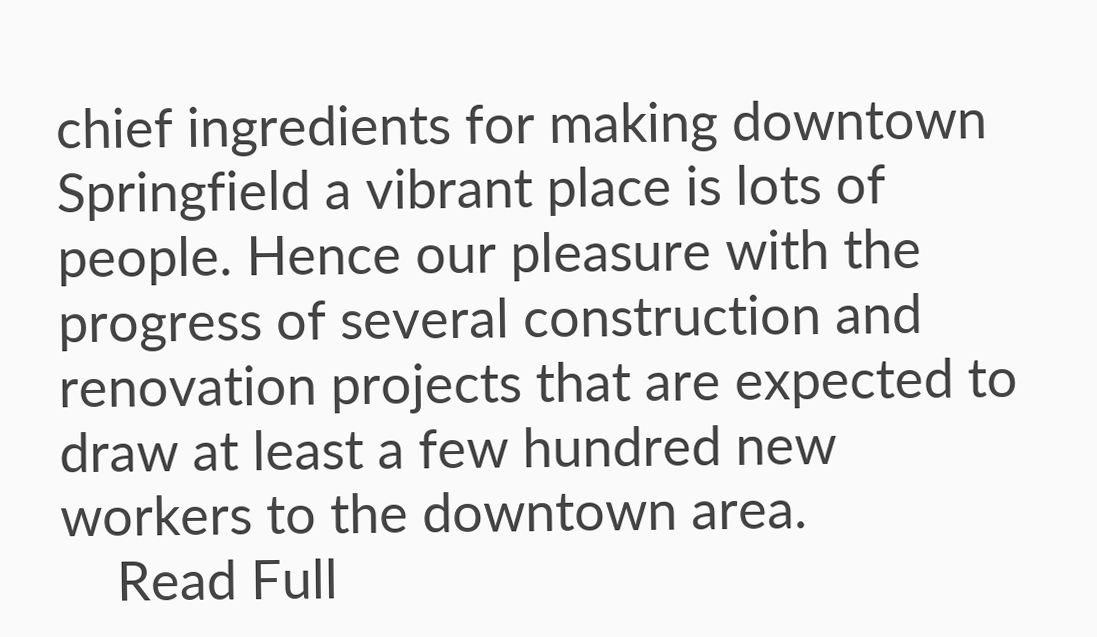chief ingredients for making downtown Springfield a vibrant place is lots of people. Hence our pleasure with the progress of several construction and renovation projects that are expected to draw at least a few hundred new workers to the downtown area.
    Read Full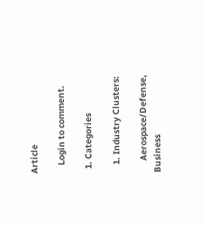Article

    Login to comment.

  1. Categories

    1. Industry Clusters:

      Aerospace/Defense, Business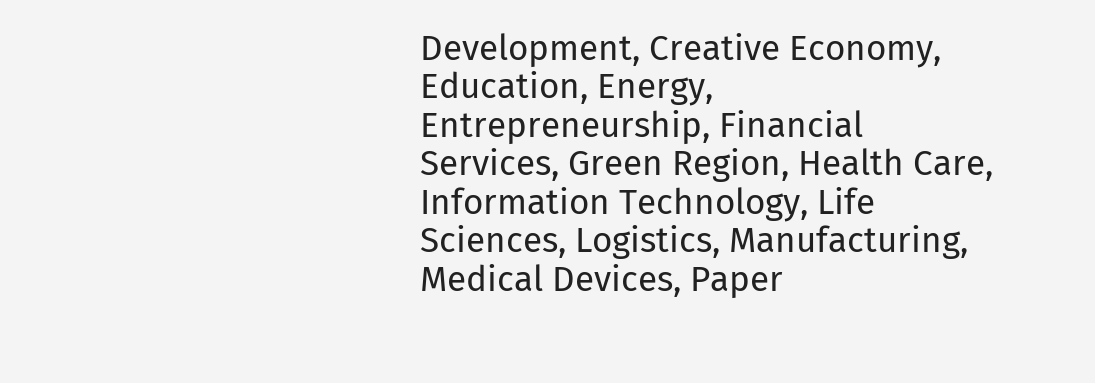Development, Creative Economy, Education, Energy, Entrepreneurship, Financial Services, Green Region, Health Care, Information Technology, Life Sciences, Logistics, Manufacturing, Medical Devices, Paper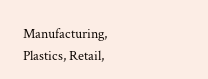Manufacturing, Plastics, Retail,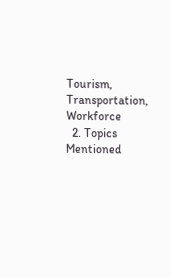Tourism, Transportation, Workforce
  2. Topics Mentioned